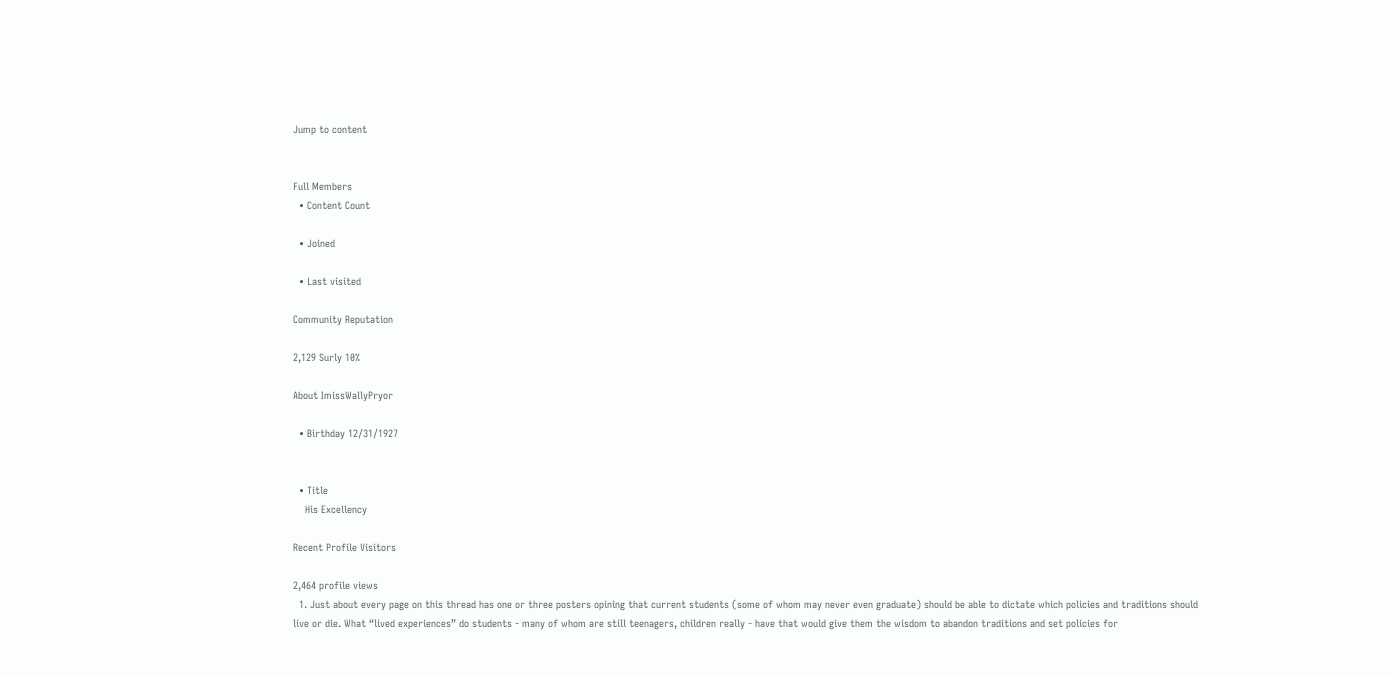Jump to content


Full Members
  • Content Count

  • Joined

  • Last visited

Community Reputation

2,129 Surly 10%

About ImissWallyPryor

  • Birthday 12/31/1927


  • Title
    His Excellency

Recent Profile Visitors

2,464 profile views
  1. Just about every page on this thread has one or three posters opining that current students (some of whom may never even graduate) should be able to dictate which policies and traditions should live or die. What “lived experiences” do students - many of whom are still teenagers, children really - have that would give them the wisdom to abandon traditions and set policies for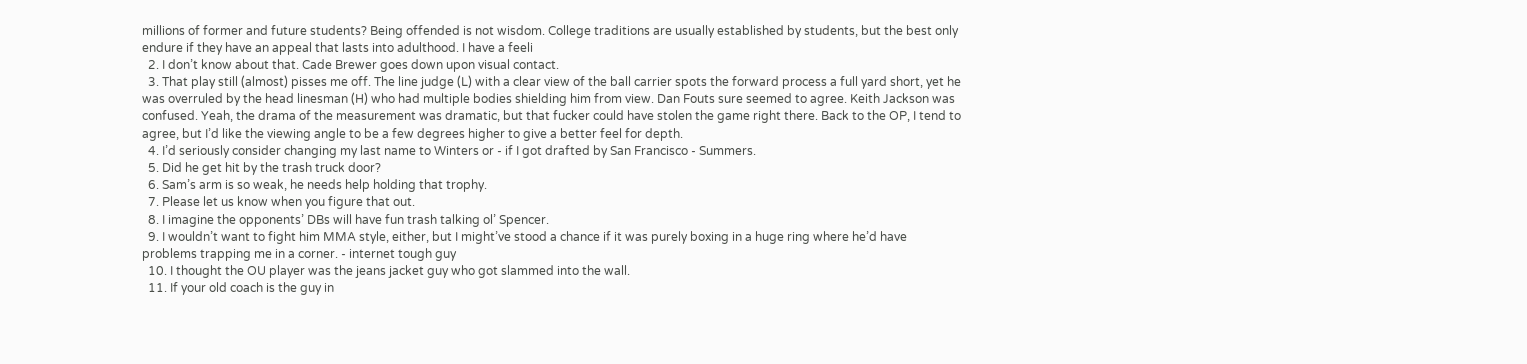millions of former and future students? Being offended is not wisdom. College traditions are usually established by students, but the best only endure if they have an appeal that lasts into adulthood. I have a feeli
  2. I don’t know about that. Cade Brewer goes down upon visual contact.
  3. That play still (almost) pisses me off. The line judge (L) with a clear view of the ball carrier spots the forward process a full yard short, yet he was overruled by the head linesman (H) who had multiple bodies shielding him from view. Dan Fouts sure seemed to agree. Keith Jackson was confused. Yeah, the drama of the measurement was dramatic, but that fucker could have stolen the game right there. Back to the OP, I tend to agree, but I’d like the viewing angle to be a few degrees higher to give a better feel for depth.
  4. I’d seriously consider changing my last name to Winters or - if I got drafted by San Francisco - Summers.
  5. Did he get hit by the trash truck door?
  6. Sam’s arm is so weak, he needs help holding that trophy.
  7. Please let us know when you figure that out.
  8. I imagine the opponents’ DBs will have fun trash talking ol’ Spencer.
  9. I wouldn’t want to fight him MMA style, either, but I might’ve stood a chance if it was purely boxing in a huge ring where he’d have problems trapping me in a corner. - internet tough guy
  10. I thought the OU player was the jeans jacket guy who got slammed into the wall.
  11. If your old coach is the guy in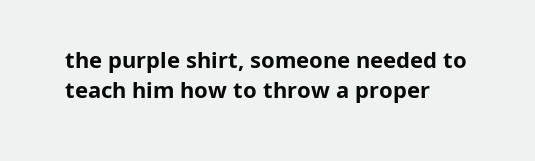the purple shirt, someone needed to teach him how to throw a proper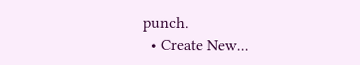punch.
  • Create New...